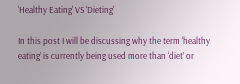'Healthy Eating' VS 'Dieting'

In this post I will be discussing why the term ‘healthy eating’ is currently being used more than ‘diet’ or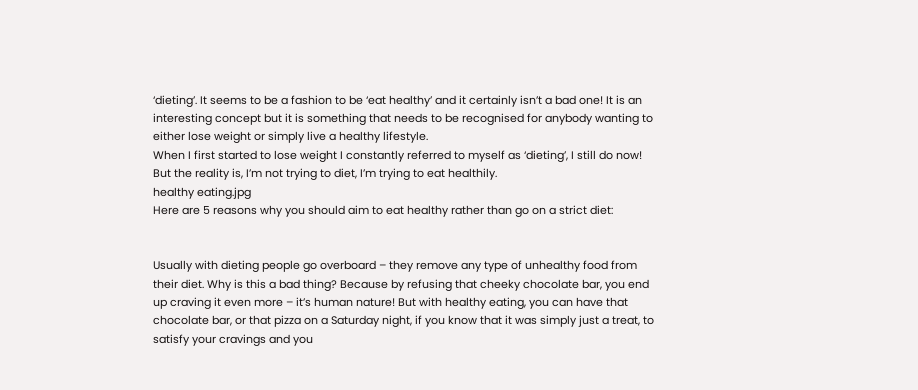‘dieting’. It seems to be a fashion to be ‘eat healthy’ and it certainly isn’t a bad one! It is an interesting concept but it is something that needs to be recognised for anybody wanting to either lose weight or simply live a healthy lifestyle.
When I first started to lose weight I constantly referred to myself as ‘dieting’, I still do now! But the reality is, I’m not trying to diet, I’m trying to eat healthily.
healthy eating.jpg
Here are 5 reasons why you should aim to eat healthy rather than go on a strict diet:


Usually with dieting people go overboard – they remove any type of unhealthy food from their diet. Why is this a bad thing? Because by refusing that cheeky chocolate bar, you end up craving it even more – it’s human nature! But with healthy eating, you can have that chocolate bar, or that pizza on a Saturday night, if you know that it was simply just a treat, to satisfy your cravings and you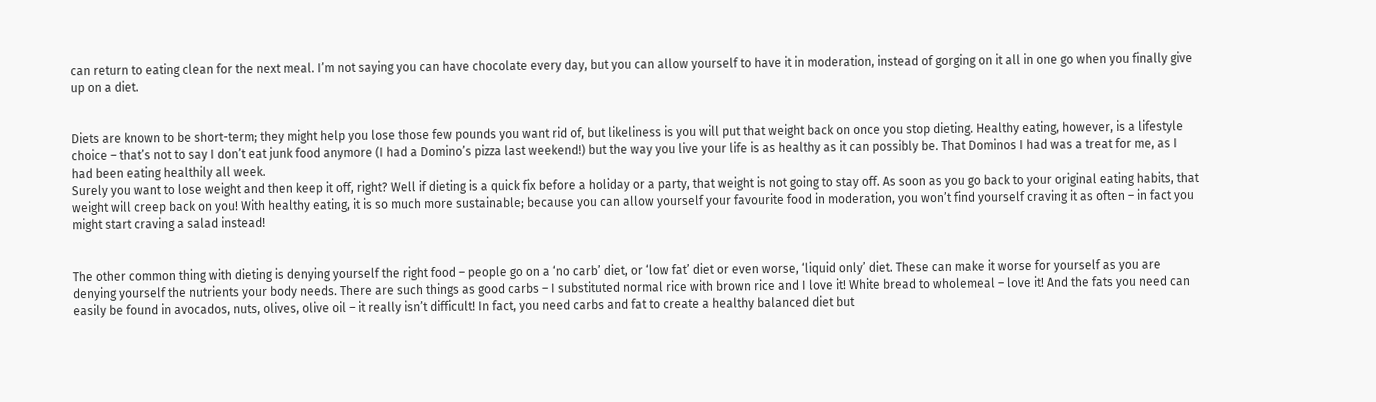can return to eating clean for the next meal. I’m not saying you can have chocolate every day, but you can allow yourself to have it in moderation, instead of gorging on it all in one go when you finally give up on a diet.


Diets are known to be short-term; they might help you lose those few pounds you want rid of, but likeliness is you will put that weight back on once you stop dieting. Healthy eating, however, is a lifestyle choice – that’s not to say I don’t eat junk food anymore (I had a Domino’s pizza last weekend!) but the way you live your life is as healthy as it can possibly be. That Dominos I had was a treat for me, as I had been eating healthily all week.
Surely you want to lose weight and then keep it off, right? Well if dieting is a quick fix before a holiday or a party, that weight is not going to stay off. As soon as you go back to your original eating habits, that weight will creep back on you! With healthy eating, it is so much more sustainable; because you can allow yourself your favourite food in moderation, you won’t find yourself craving it as often – in fact you might start craving a salad instead!


The other common thing with dieting is denying yourself the right food – people go on a ‘no carb’ diet, or ‘low fat’ diet or even worse, ‘liquid only’ diet. These can make it worse for yourself as you are denying yourself the nutrients your body needs. There are such things as good carbs – I substituted normal rice with brown rice and I love it! White bread to wholemeal – love it! And the fats you need can easily be found in avocados, nuts, olives, olive oil – it really isn’t difficult! In fact, you need carbs and fat to create a healthy balanced diet but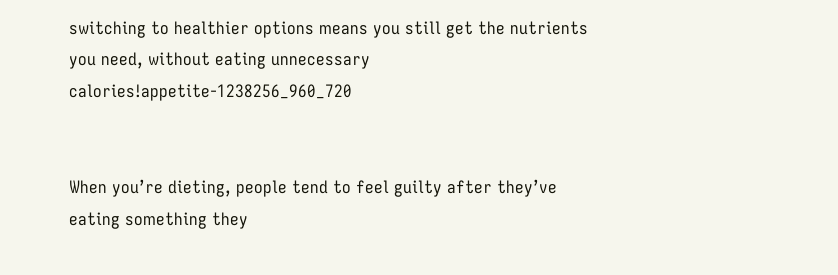switching to healthier options means you still get the nutrients you need, without eating unnecessary calories!appetite-1238256_960_720


When you’re dieting, people tend to feel guilty after they’ve eating something they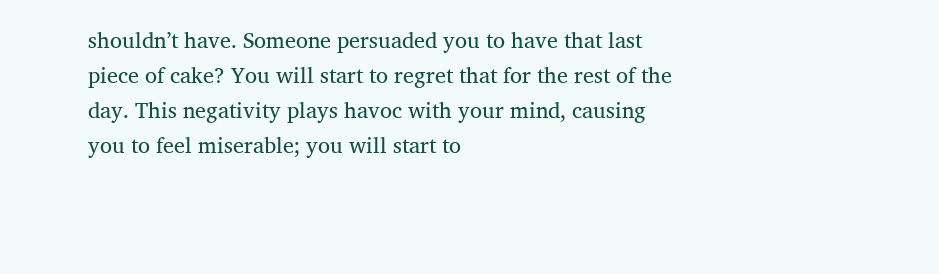shouldn’t have. Someone persuaded you to have that last piece of cake? You will start to regret that for the rest of the day. This negativity plays havoc with your mind, causing you to feel miserable; you will start to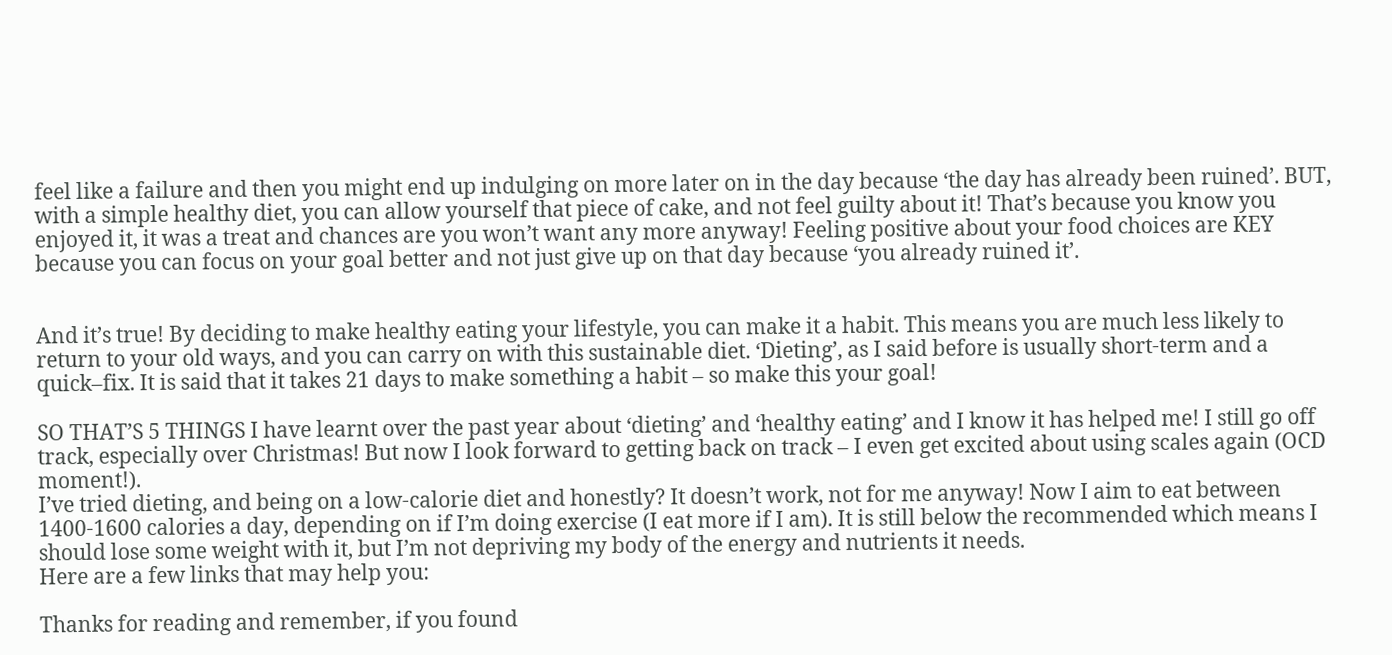feel like a failure and then you might end up indulging on more later on in the day because ‘the day has already been ruined’. BUT, with a simple healthy diet, you can allow yourself that piece of cake, and not feel guilty about it! That’s because you know you enjoyed it, it was a treat and chances are you won’t want any more anyway! Feeling positive about your food choices are KEY because you can focus on your goal better and not just give up on that day because ‘you already ruined it’.


And it’s true! By deciding to make healthy eating your lifestyle, you can make it a habit. This means you are much less likely to return to your old ways, and you can carry on with this sustainable diet. ‘Dieting’, as I said before is usually short-term and a quick–fix. It is said that it takes 21 days to make something a habit – so make this your goal!

SO THAT’S 5 THINGS I have learnt over the past year about ‘dieting’ and ‘healthy eating’ and I know it has helped me! I still go off track, especially over Christmas! But now I look forward to getting back on track – I even get excited about using scales again (OCD moment!).
I’ve tried dieting, and being on a low-calorie diet and honestly? It doesn’t work, not for me anyway! Now I aim to eat between 1400-1600 calories a day, depending on if I’m doing exercise (I eat more if I am). It is still below the recommended which means I should lose some weight with it, but I’m not depriving my body of the energy and nutrients it needs.
Here are a few links that may help you:

Thanks for reading and remember, if you found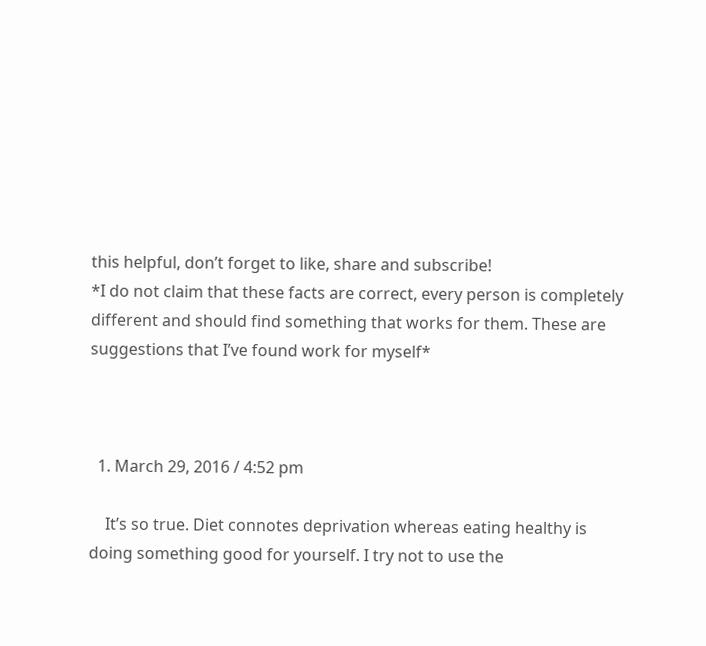this helpful, don’t forget to like, share and subscribe!
*I do not claim that these facts are correct, every person is completely different and should find something that works for them. These are suggestions that I’ve found work for myself*



  1. March 29, 2016 / 4:52 pm

    It’s so true. Diet connotes deprivation whereas eating healthy is doing something good for yourself. I try not to use the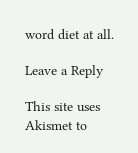word diet at all.

Leave a Reply

This site uses Akismet to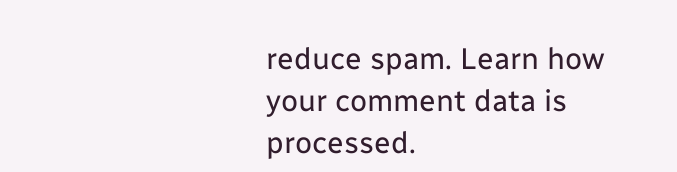reduce spam. Learn how your comment data is processed.